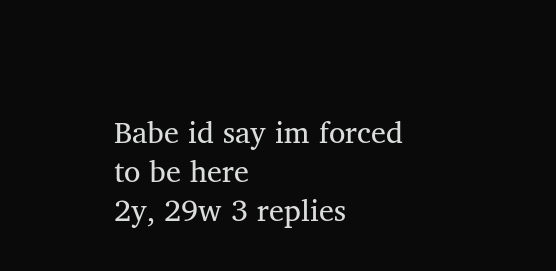Babe id say im forced to be here
2y, 29w 3 replies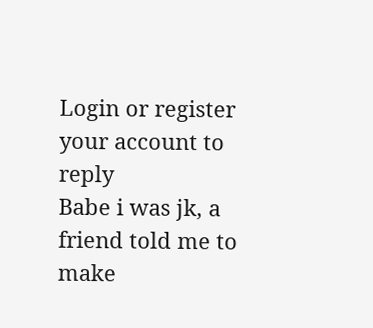Login or register your account to reply
Babe i was jk, a friend told me to make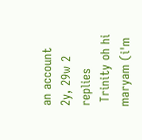an account
2y, 29w 2 replies
 Trinity oh hi maryam (i'm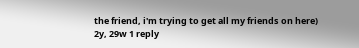the friend, i'm trying to get all my friends on here)
2y, 29w 1 reply